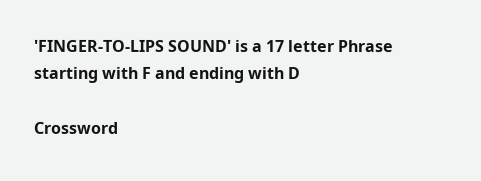'FINGER-TO-LIPS SOUND' is a 17 letter Phrase starting with F and ending with D

Crossword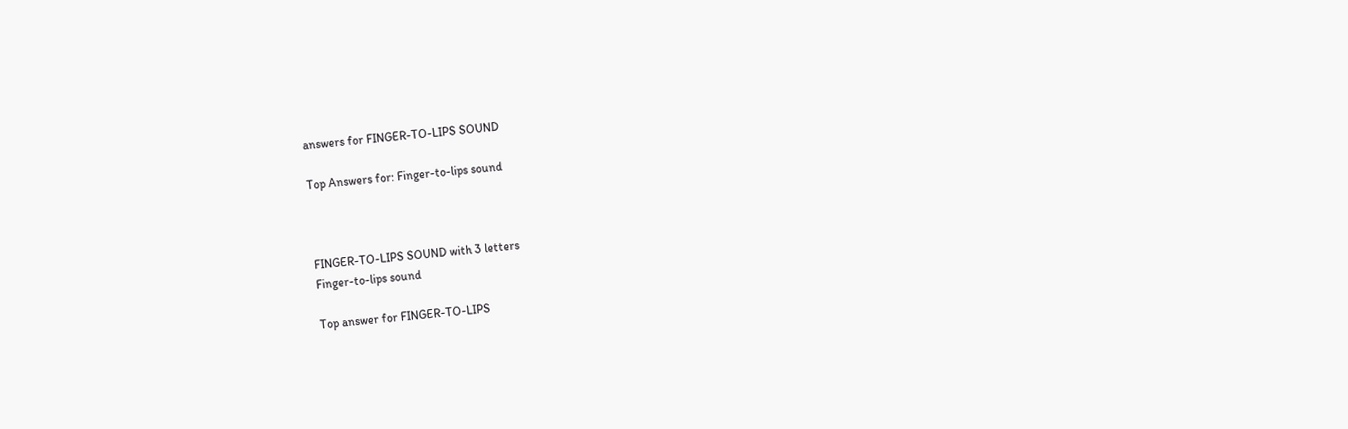answers for FINGER-TO-LIPS SOUND

Top Answers for: Finger-to-lips sound



FINGER-TO-LIPS SOUND with 3 letters
Finger-to-lips sound

Top answer for FINGER-TO-LIPS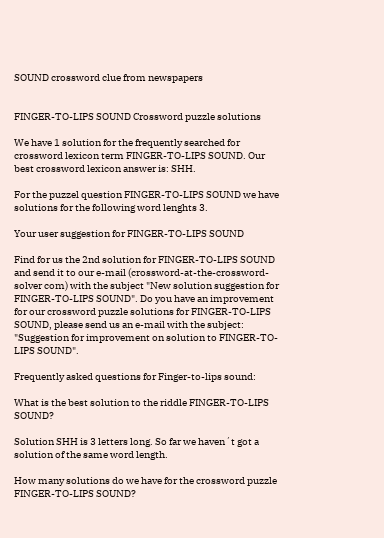SOUND crossword clue from newspapers


FINGER-TO-LIPS SOUND Crossword puzzle solutions

We have 1 solution for the frequently searched for crossword lexicon term FINGER-TO-LIPS SOUND. Our best crossword lexicon answer is: SHH.

For the puzzel question FINGER-TO-LIPS SOUND we have solutions for the following word lenghts 3.

Your user suggestion for FINGER-TO-LIPS SOUND

Find for us the 2nd solution for FINGER-TO-LIPS SOUND and send it to our e-mail (crossword-at-the-crossword-solver com) with the subject "New solution suggestion for FINGER-TO-LIPS SOUND". Do you have an improvement for our crossword puzzle solutions for FINGER-TO-LIPS SOUND, please send us an e-mail with the subject: "Suggestion for improvement on solution to FINGER-TO-LIPS SOUND".

Frequently asked questions for Finger-to-lips sound:

What is the best solution to the riddle FINGER-TO-LIPS SOUND?

Solution SHH is 3 letters long. So far we haven´t got a solution of the same word length.

How many solutions do we have for the crossword puzzle FINGER-TO-LIPS SOUND?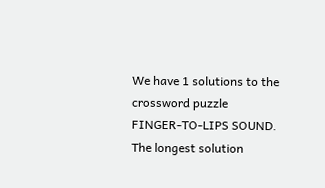We have 1 solutions to the crossword puzzle FINGER-TO-LIPS SOUND. The longest solution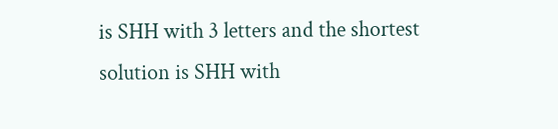is SHH with 3 letters and the shortest solution is SHH with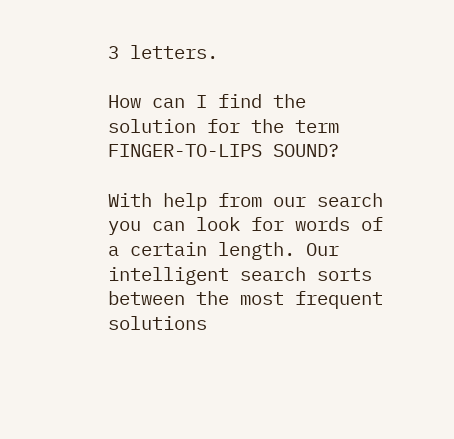3 letters.

How can I find the solution for the term FINGER-TO-LIPS SOUND?

With help from our search you can look for words of a certain length. Our intelligent search sorts between the most frequent solutions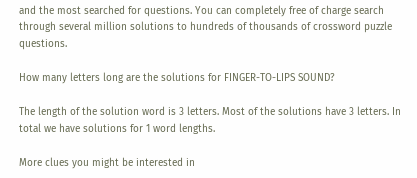and the most searched for questions. You can completely free of charge search through several million solutions to hundreds of thousands of crossword puzzle questions.

How many letters long are the solutions for FINGER-TO-LIPS SOUND?

The length of the solution word is 3 letters. Most of the solutions have 3 letters. In total we have solutions for 1 word lengths.

More clues you might be interested in